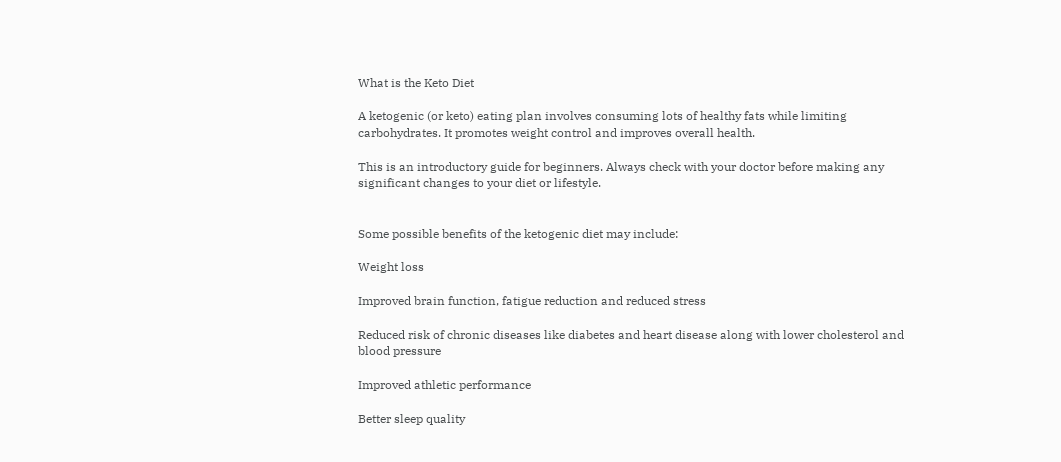What is the Keto Diet

A ketogenic (or keto) eating plan involves consuming lots of healthy fats while limiting carbohydrates. It promotes weight control and improves overall health.

This is an introductory guide for beginners. Always check with your doctor before making any significant changes to your diet or lifestyle.


Some possible benefits of the ketogenic diet may include:

Weight loss

Improved brain function, fatigue reduction and reduced stress

Reduced risk of chronic diseases like diabetes and heart disease along with lower cholesterol and blood pressure

Improved athletic performance

Better sleep quality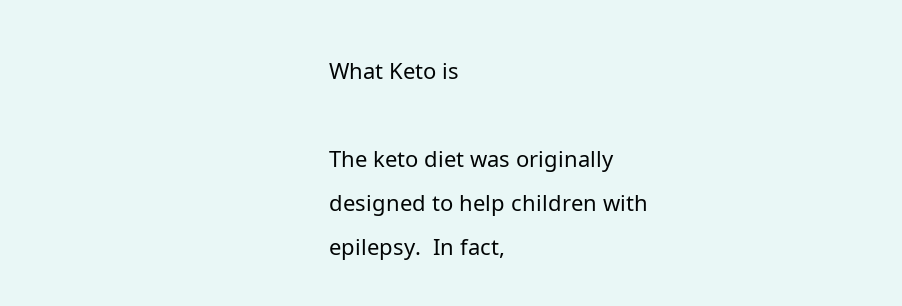What Keto is

The keto diet was originally designed to help children with epilepsy.  In fact,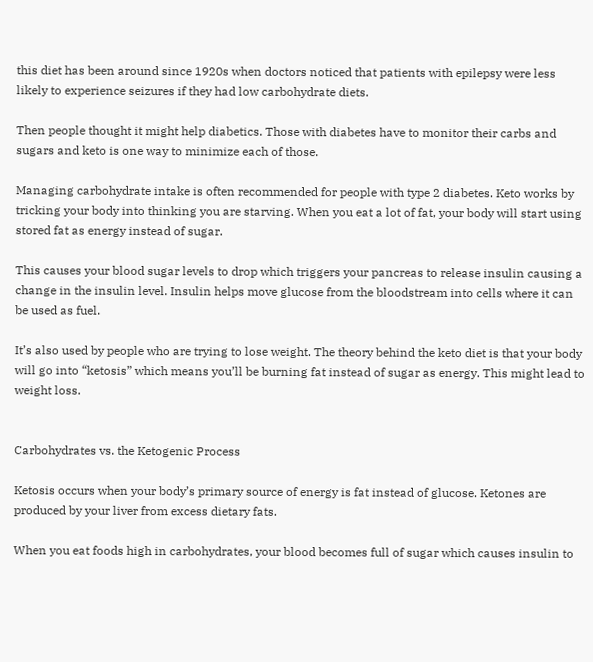this diet has been around since 1920s when doctors noticed that patients with epilepsy were less likely to experience seizures if they had low carbohydrate diets.

Then people thought it might help diabetics. Those with diabetes have to monitor their carbs and sugars and keto is one way to minimize each of those.

Managing carbohydrate intake is often recommended for people with type 2 diabetes. Keto works by tricking your body into thinking you are starving. When you eat a lot of fat, your body will start using stored fat as energy instead of sugar.

This causes your blood sugar levels to drop which triggers your pancreas to release insulin causing a change in the insulin level. Insulin helps move glucose from the bloodstream into cells where it can be used as fuel.

It’s also used by people who are trying to lose weight. The theory behind the keto diet is that your body will go into “ketosis” which means you’ll be burning fat instead of sugar as energy. This might lead to weight loss.


Carbohydrates vs. the Ketogenic Process

Ketosis occurs when your body’s primary source of energy is fat instead of glucose. Ketones are produced by your liver from excess dietary fats.

When you eat foods high in carbohydrates, your blood becomes full of sugar which causes insulin to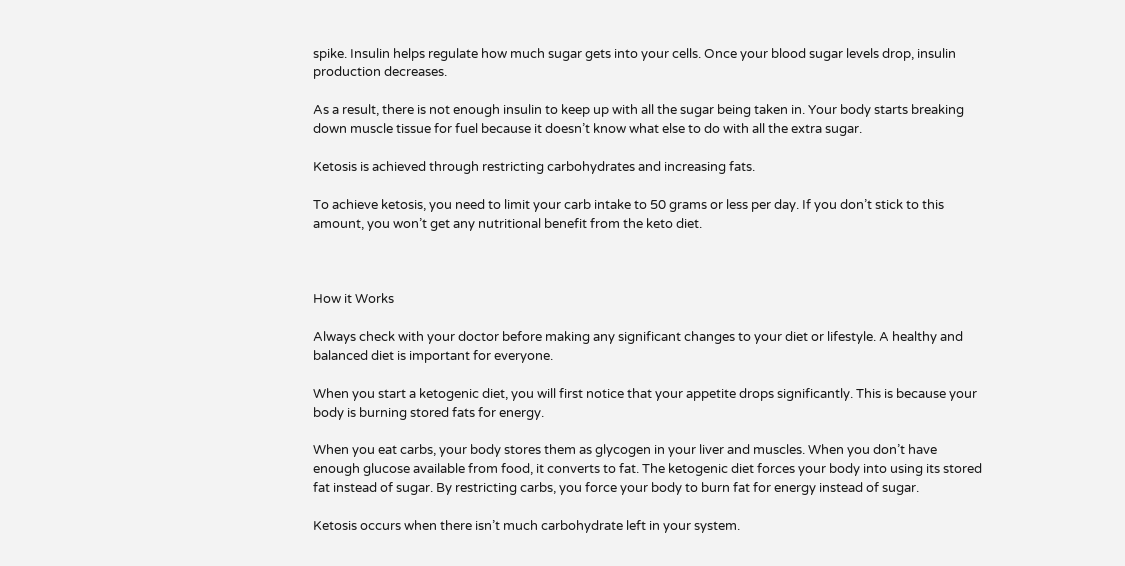spike. Insulin helps regulate how much sugar gets into your cells. Once your blood sugar levels drop, insulin production decreases.

As a result, there is not enough insulin to keep up with all the sugar being taken in. Your body starts breaking down muscle tissue for fuel because it doesn’t know what else to do with all the extra sugar.

Ketosis is achieved through restricting carbohydrates and increasing fats.

To achieve ketosis, you need to limit your carb intake to 50 grams or less per day. If you don’t stick to this amount, you won’t get any nutritional benefit from the keto diet.



How it Works

Always check with your doctor before making any significant changes to your diet or lifestyle. A healthy and balanced diet is important for everyone.

When you start a ketogenic diet, you will first notice that your appetite drops significantly. This is because your body is burning stored fats for energy.

When you eat carbs, your body stores them as glycogen in your liver and muscles. When you don’t have enough glucose available from food, it converts to fat. The ketogenic diet forces your body into using its stored fat instead of sugar. By restricting carbs, you force your body to burn fat for energy instead of sugar.

Ketosis occurs when there isn’t much carbohydrate left in your system.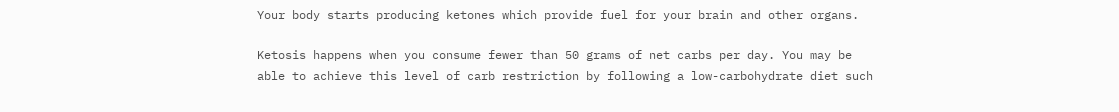Your body starts producing ketones which provide fuel for your brain and other organs.

Ketosis happens when you consume fewer than 50 grams of net carbs per day. You may be able to achieve this level of carb restriction by following a low-carbohydrate diet such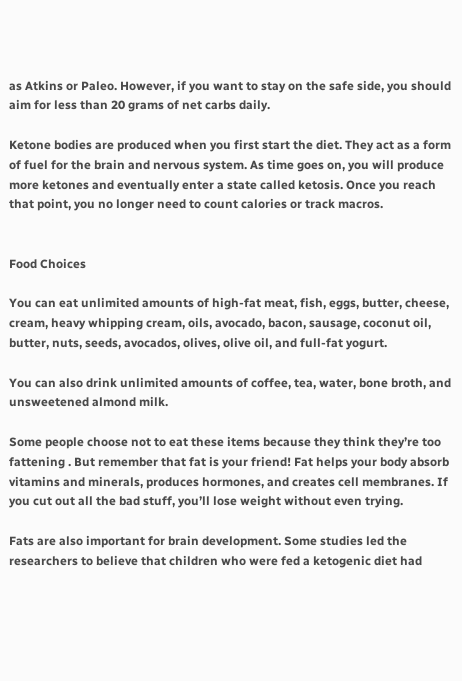as Atkins or Paleo. However, if you want to stay on the safe side, you should aim for less than 20 grams of net carbs daily.

Ketone bodies are produced when you first start the diet. They act as a form of fuel for the brain and nervous system. As time goes on, you will produce more ketones and eventually enter a state called ketosis. Once you reach that point, you no longer need to count calories or track macros.


Food Choices

You can eat unlimited amounts of high-fat meat, fish, eggs, butter, cheese, cream, heavy whipping cream, oils, avocado, bacon, sausage, coconut oil, butter, nuts, seeds, avocados, olives, olive oil, and full-fat yogurt.

You can also drink unlimited amounts of coffee, tea, water, bone broth, and unsweetened almond milk.

Some people choose not to eat these items because they think they’re too fattening . But remember that fat is your friend! Fat helps your body absorb vitamins and minerals, produces hormones, and creates cell membranes. If you cut out all the bad stuff, you’ll lose weight without even trying.

Fats are also important for brain development. Some studies led the researchers to believe that children who were fed a ketogenic diet had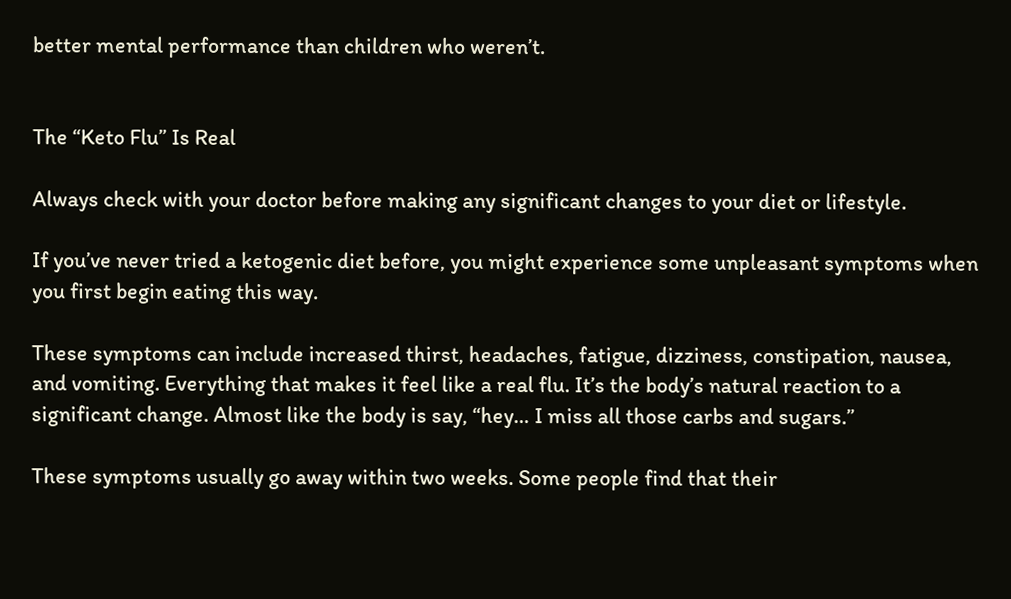better mental performance than children who weren’t.


The “Keto Flu” Is Real

Always check with your doctor before making any significant changes to your diet or lifestyle.

If you’ve never tried a ketogenic diet before, you might experience some unpleasant symptoms when you first begin eating this way.

These symptoms can include increased thirst, headaches, fatigue, dizziness, constipation, nausea, and vomiting. Everything that makes it feel like a real flu. It’s the body’s natural reaction to a significant change. Almost like the body is say, “hey… I miss all those carbs and sugars.”

These symptoms usually go away within two weeks. Some people find that their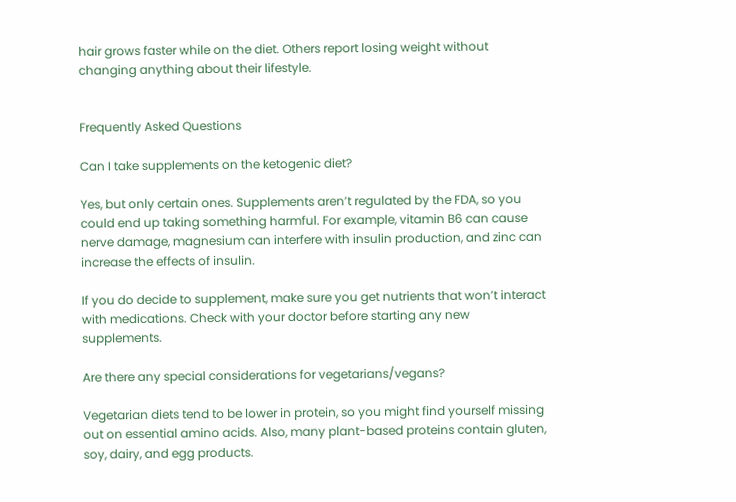hair grows faster while on the diet. Others report losing weight without changing anything about their lifestyle.


Frequently Asked Questions

Can I take supplements on the ketogenic diet?

Yes, but only certain ones. Supplements aren’t regulated by the FDA, so you could end up taking something harmful. For example, vitamin B6 can cause nerve damage, magnesium can interfere with insulin production, and zinc can increase the effects of insulin.

If you do decide to supplement, make sure you get nutrients that won’t interact with medications. Check with your doctor before starting any new supplements.

Are there any special considerations for vegetarians/vegans?

Vegetarian diets tend to be lower in protein, so you might find yourself missing out on essential amino acids. Also, many plant-based proteins contain gluten, soy, dairy, and egg products.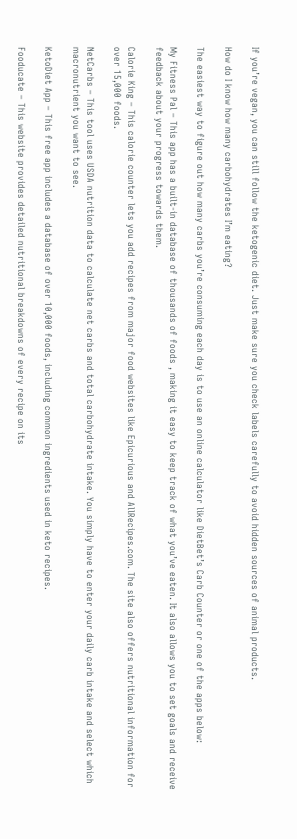If you’re vegan, you can still follow the ketogenic diet. Just make sure you check labels carefully to avoid hidden sources of animal products.

How do I know how many carbohydrates I’m eating?

The easiest way to figure out how many carbs you’re consuming each day is to use an online calculator like DietBet’s Carb Counter or one of the apps below:

My Fitness Pal – This app has a built-in database of thousands of foods , making it easy to keep track of what you’ve eaten. It also allows you to set goals and receive feedback about your progress towards them.

Calorie King – This calorie counter lets you add recipes from major food websites like Epicurious and AllRecipes.com. The site also offers nutritional information for over 15,000 foods.

NetCarbs – This tool uses USDA nutrition data to calculate net carbs and total carbohydrate intake. You simply have to enter your daily carb intake and select which macronutrient you want to see.

KetoDiet App – This free app includes a database of over 10,000 foods, including common ingredients used in keto recipes.

Fooducate – This website provides detailed nutritional breakdowns of every recipe on its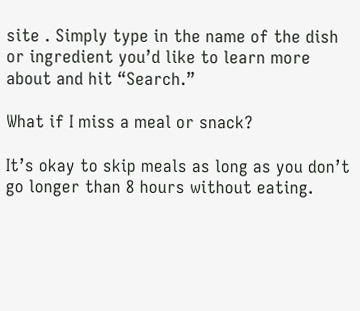site . Simply type in the name of the dish or ingredient you’d like to learn more about and hit “Search.”

What if I miss a meal or snack?

It’s okay to skip meals as long as you don’t go longer than 8 hours without eating.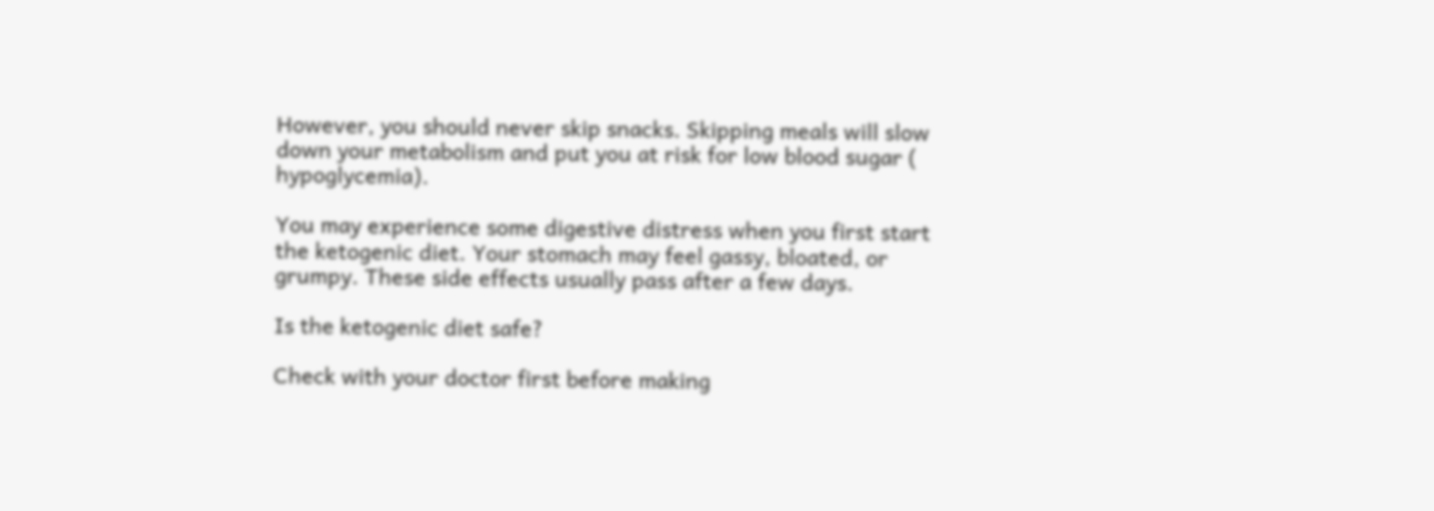However, you should never skip snacks. Skipping meals will slow down your metabolism and put you at risk for low blood sugar ( hypoglycemia).

You may experience some digestive distress when you first start the ketogenic diet. Your stomach may feel gassy, bloated, or grumpy. These side effects usually pass after a few days.

Is the ketogenic diet safe?

Check with your doctor first before making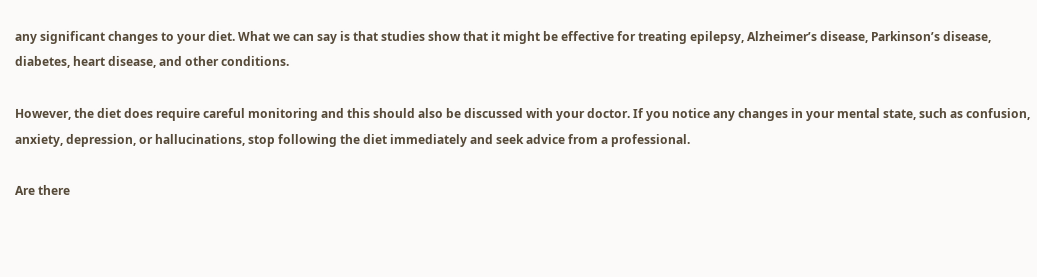any significant changes to your diet. What we can say is that studies show that it might be effective for treating epilepsy, Alzheimer’s disease, Parkinson’s disease, diabetes, heart disease, and other conditions.

However, the diet does require careful monitoring and this should also be discussed with your doctor. If you notice any changes in your mental state, such as confusion, anxiety, depression, or hallucinations, stop following the diet immediately and seek advice from a professional.

Are there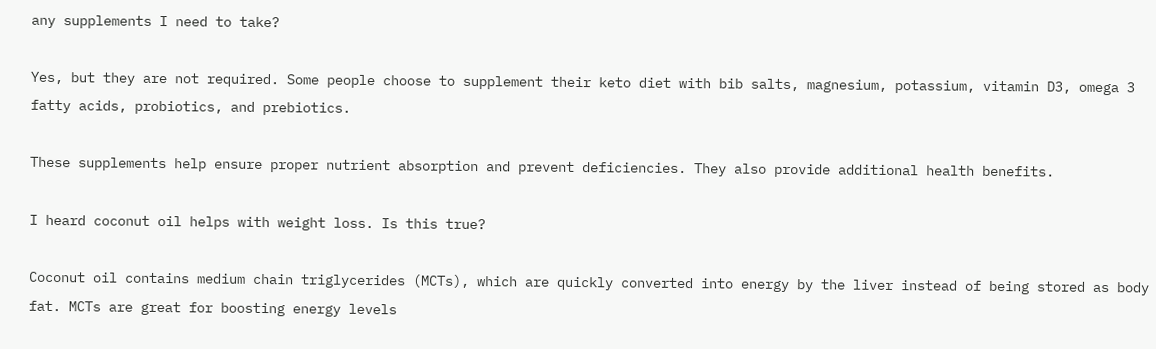any supplements I need to take?

Yes, but they are not required. Some people choose to supplement their keto diet with bib salts, magnesium, potassium, vitamin D3, omega 3 fatty acids, probiotics, and prebiotics.

These supplements help ensure proper nutrient absorption and prevent deficiencies. They also provide additional health benefits.

I heard coconut oil helps with weight loss. Is this true?

Coconut oil contains medium chain triglycerides (MCTs), which are quickly converted into energy by the liver instead of being stored as body fat. MCTs are great for boosting energy levels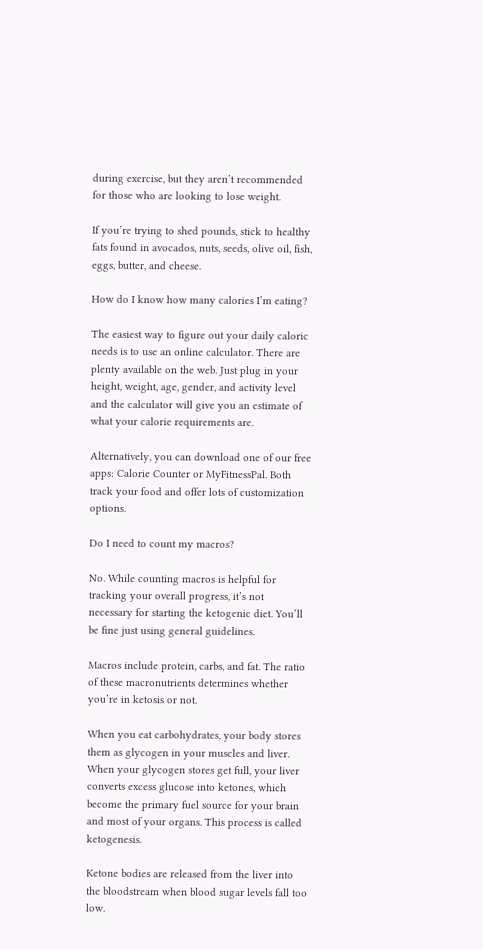during exercise, but they aren’t recommended for those who are looking to lose weight.

If you’re trying to shed pounds, stick to healthy fats found in avocados, nuts, seeds, olive oil, fish, eggs, butter, and cheese.

How do I know how many calories I’m eating?

The easiest way to figure out your daily caloric needs is to use an online calculator. There are plenty available on the web. Just plug in your height, weight, age, gender, and activity level and the calculator will give you an estimate of what your calorie requirements are.

Alternatively, you can download one of our free apps: Calorie Counter or MyFitnessPal. Both track your food and offer lots of customization options.

Do I need to count my macros?

No. While counting macros is helpful for tracking your overall progress, it’s not necessary for starting the ketogenic diet. You’ll be fine just using general guidelines.

Macros include protein, carbs, and fat. The ratio of these macronutrients determines whether you’re in ketosis or not.

When you eat carbohydrates, your body stores them as glycogen in your muscles and liver. When your glycogen stores get full, your liver converts excess glucose into ketones, which become the primary fuel source for your brain and most of your organs. This process is called ketogenesis.

Ketone bodies are released from the liver into the bloodstream when blood sugar levels fall too low.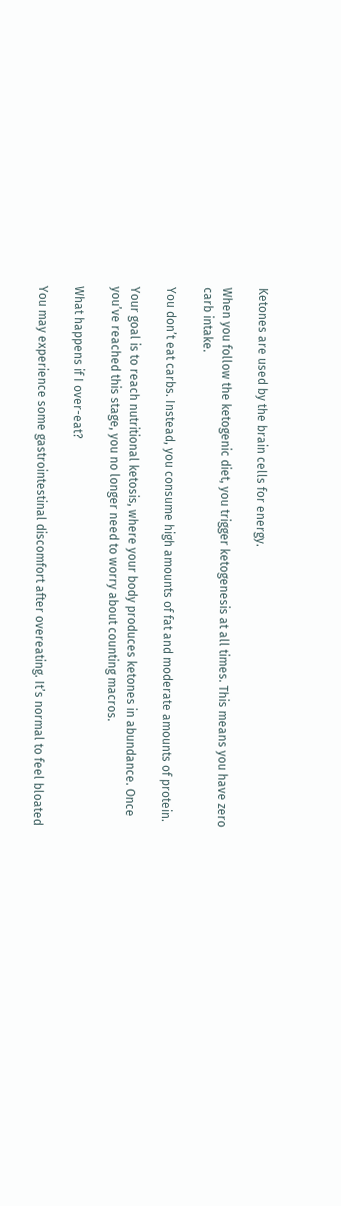Ketones are used by the brain cells for energy.

When you follow the ketogenic diet, you trigger ketogenesis at all times. This means you have zero carb intake.

You don’t eat carbs. Instead, you consume high amounts of fat and moderate amounts of protein.

Your goal is to reach nutritional ketosis, where your body produces ketones in abundance. Once you’ve reached this stage, you no longer need to worry about counting macros.

What happens if I over-eat?

You may experience some gastrointestinal discomfort after overeating. It’s normal to feel bloated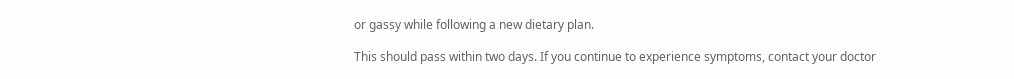or gassy while following a new dietary plan.

This should pass within two days. If you continue to experience symptoms, contact your doctor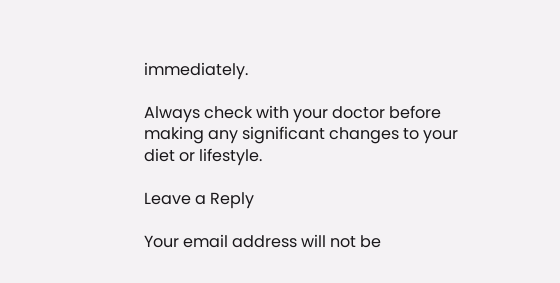immediately.

Always check with your doctor before making any significant changes to your diet or lifestyle.

Leave a Reply

Your email address will not be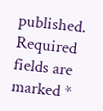published. Required fields are marked *